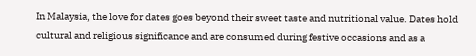In Malaysia, the love for dates goes beyond their sweet taste and nutritional value. Dates hold cultural and religious significance and are consumed during festive occasions and as a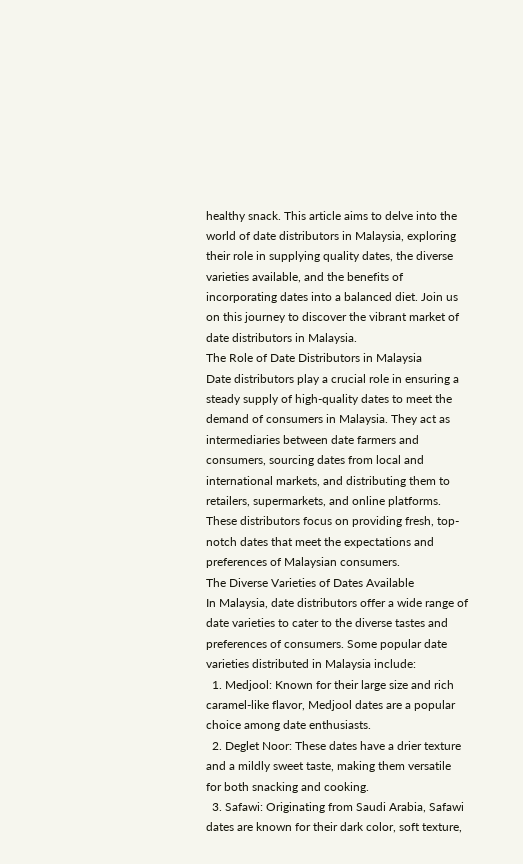healthy snack. This article aims to delve into the world of date distributors in Malaysia, exploring their role in supplying quality dates, the diverse varieties available, and the benefits of incorporating dates into a balanced diet. Join us on this journey to discover the vibrant market of date distributors in Malaysia.
The Role of Date Distributors in Malaysia
Date distributors play a crucial role in ensuring a steady supply of high-quality dates to meet the demand of consumers in Malaysia. They act as intermediaries between date farmers and consumers, sourcing dates from local and international markets, and distributing them to retailers, supermarkets, and online platforms. These distributors focus on providing fresh, top-notch dates that meet the expectations and preferences of Malaysian consumers.
The Diverse Varieties of Dates Available
In Malaysia, date distributors offer a wide range of date varieties to cater to the diverse tastes and preferences of consumers. Some popular date varieties distributed in Malaysia include:
  1. Medjool: Known for their large size and rich caramel-like flavor, Medjool dates are a popular choice among date enthusiasts.
  2. Deglet Noor: These dates have a drier texture and a mildly sweet taste, making them versatile for both snacking and cooking.
  3. Safawi: Originating from Saudi Arabia, Safawi dates are known for their dark color, soft texture,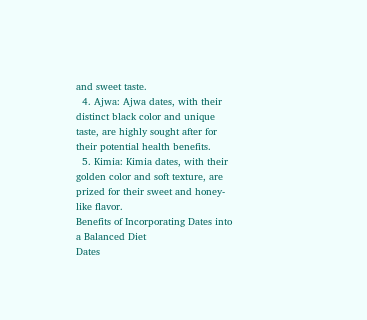and sweet taste.
  4. Ajwa: Ajwa dates, with their distinct black color and unique taste, are highly sought after for their potential health benefits.
  5. Kimia: Kimia dates, with their golden color and soft texture, are prized for their sweet and honey-like flavor.
Benefits of Incorporating Dates into a Balanced Diet
Dates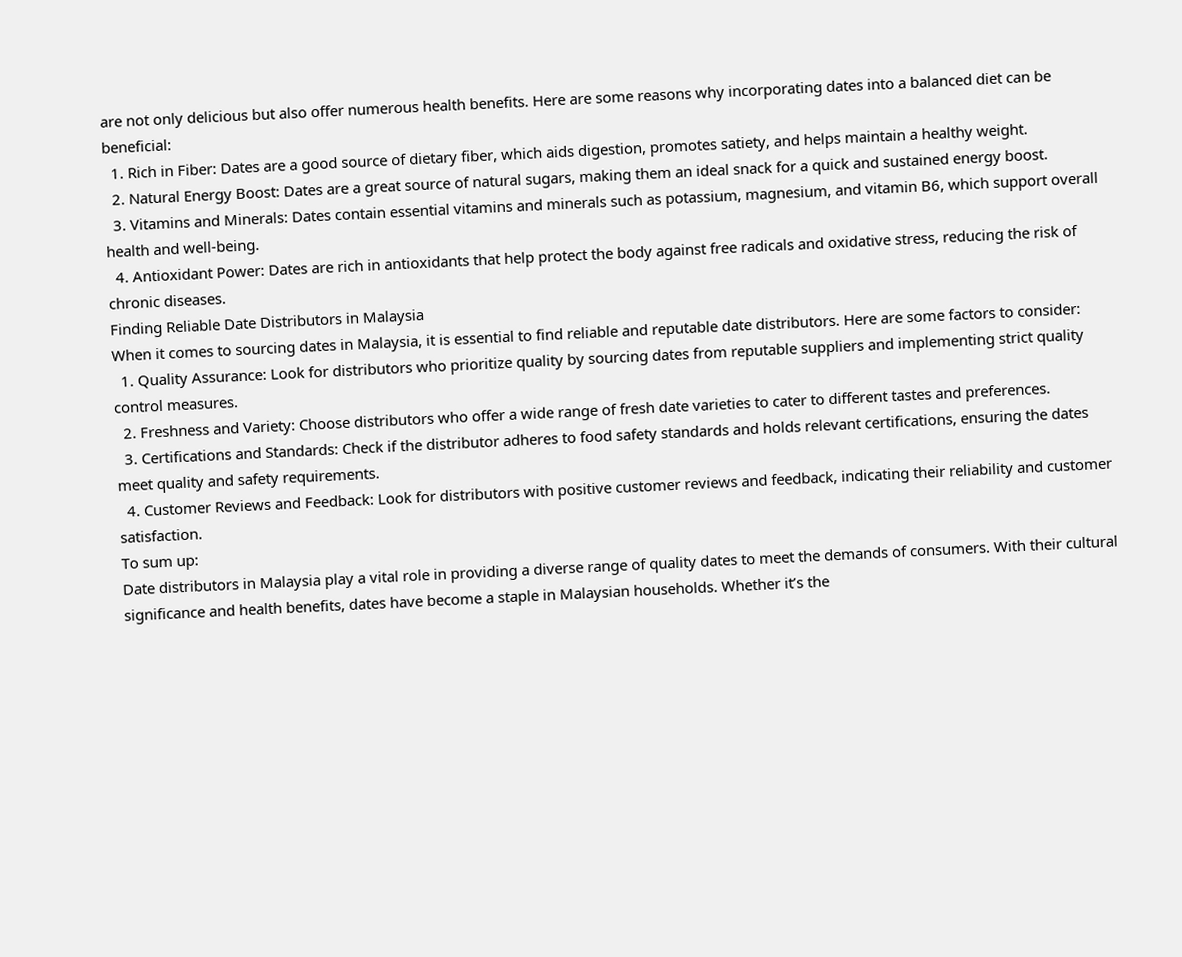are not only delicious but also offer numerous health benefits. Here are some reasons why incorporating dates into a balanced diet can be beneficial:
  1. Rich in Fiber: Dates are a good source of dietary fiber, which aids digestion, promotes satiety, and helps maintain a healthy weight.
  2. Natural Energy Boost: Dates are a great source of natural sugars, making them an ideal snack for a quick and sustained energy boost.
  3. Vitamins and Minerals: Dates contain essential vitamins and minerals such as potassium, magnesium, and vitamin B6, which support overall health and well-being.
  4. Antioxidant Power: Dates are rich in antioxidants that help protect the body against free radicals and oxidative stress, reducing the risk of chronic diseases.
Finding Reliable Date Distributors in Malaysia
When it comes to sourcing dates in Malaysia, it is essential to find reliable and reputable date distributors. Here are some factors to consider:
  1. Quality Assurance: Look for distributors who prioritize quality by sourcing dates from reputable suppliers and implementing strict quality control measures.
  2. Freshness and Variety: Choose distributors who offer a wide range of fresh date varieties to cater to different tastes and preferences.
  3. Certifications and Standards: Check if the distributor adheres to food safety standards and holds relevant certifications, ensuring the dates meet quality and safety requirements.
  4. Customer Reviews and Feedback: Look for distributors with positive customer reviews and feedback, indicating their reliability and customer satisfaction.
To sum up:
Date distributors in Malaysia play a vital role in providing a diverse range of quality dates to meet the demands of consumers. With their cultural significance and health benefits, dates have become a staple in Malaysian households. Whether it’s the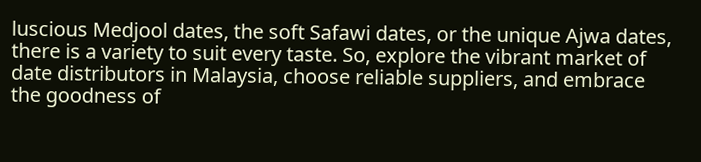luscious Medjool dates, the soft Safawi dates, or the unique Ajwa dates, there is a variety to suit every taste. So, explore the vibrant market of date distributors in Malaysia, choose reliable suppliers, and embrace the goodness of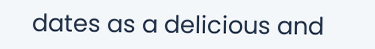dates as a delicious and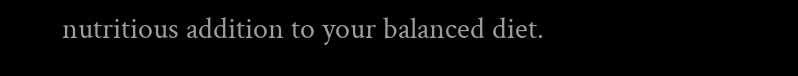nutritious addition to your balanced diet.